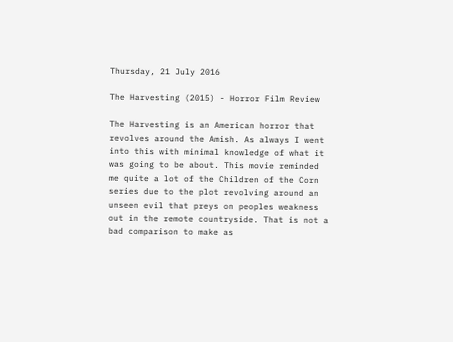Thursday, 21 July 2016

The Harvesting (2015) - Horror Film Review

The Harvesting is an American horror that revolves around the Amish. As always I went into this with minimal knowledge of what it was going to be about. This movie reminded me quite a lot of the Children of the Corn series due to the plot revolving around an unseen evil that preys on peoples weakness out in the remote countryside. That is not a bad comparison to make as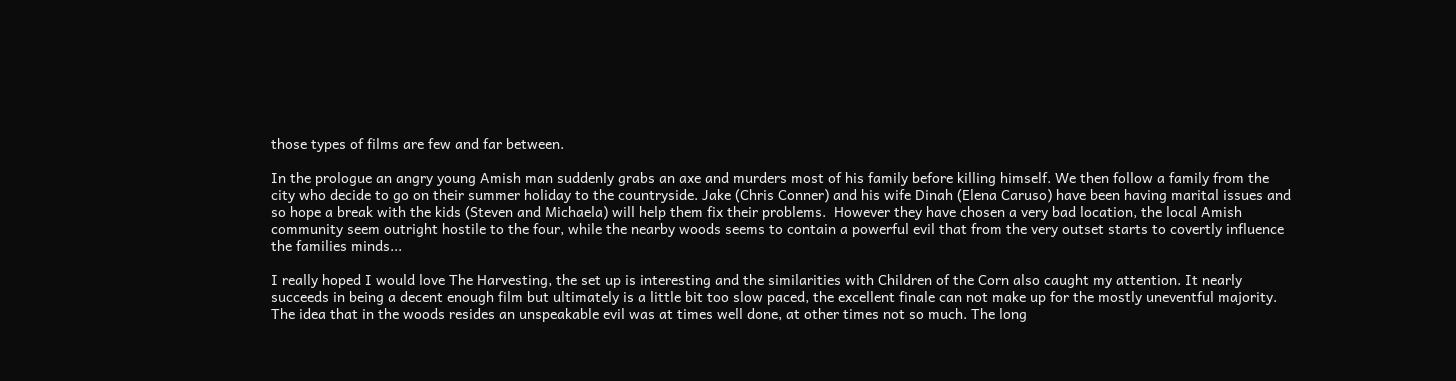those types of films are few and far between.

In the prologue an angry young Amish man suddenly grabs an axe and murders most of his family before killing himself. We then follow a family from the city who decide to go on their summer holiday to the countryside. Jake (Chris Conner) and his wife Dinah (Elena Caruso) have been having marital issues and so hope a break with the kids (Steven and Michaela) will help them fix their problems.  However they have chosen a very bad location, the local Amish community seem outright hostile to the four, while the nearby woods seems to contain a powerful evil that from the very outset starts to covertly influence the families minds...

I really hoped I would love The Harvesting, the set up is interesting and the similarities with Children of the Corn also caught my attention. It nearly succeeds in being a decent enough film but ultimately is a little bit too slow paced, the excellent finale can not make up for the mostly uneventful majority. The idea that in the woods resides an unspeakable evil was at times well done, at other times not so much. The long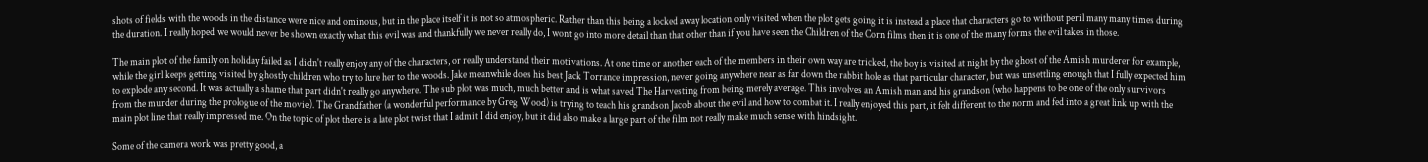shots of fields with the woods in the distance were nice and ominous, but in the place itself it is not so atmospheric. Rather than this being a locked away location only visited when the plot gets going it is instead a place that characters go to without peril many many times during the duration. I really hoped we would never be shown exactly what this evil was and thankfully we never really do, I wont go into more detail than that other than if you have seen the Children of the Corn films then it is one of the many forms the evil takes in those.

The main plot of the family on holiday failed as I didn't really enjoy any of the characters, or really understand their motivations. At one time or another each of the members in their own way are tricked, the boy is visited at night by the ghost of the Amish murderer for example, while the girl keeps getting visited by ghostly children who try to lure her to the woods. Jake meanwhile does his best Jack Torrance impression, never going anywhere near as far down the rabbit hole as that particular character, but was unsettling enough that I fully expected him to explode any second. It was actually a shame that part didn't really go anywhere. The sub plot was much, much better and is what saved The Harvesting from being merely average. This involves an Amish man and his grandson (who happens to be one of the only survivors from the murder during the prologue of the movie). The Grandfather (a wonderful performance by Greg Wood) is trying to teach his grandson Jacob about the evil and how to combat it. I really enjoyed this part, it felt different to the norm and fed into a great link up with the main plot line that really impressed me. On the topic of plot there is a late plot twist that I admit I did enjoy, but it did also make a large part of the film not really make much sense with hindsight.

Some of the camera work was pretty good, a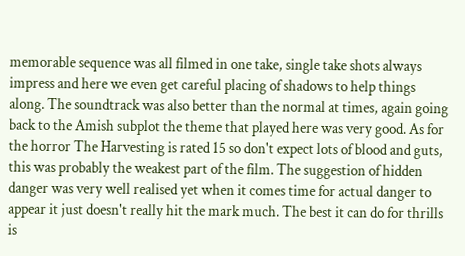memorable sequence was all filmed in one take, single take shots always impress and here we even get careful placing of shadows to help things along. The soundtrack was also better than the normal at times, again going back to the Amish subplot the theme that played here was very good. As for the horror The Harvesting is rated 15 so don't expect lots of blood and guts, this was probably the weakest part of the film. The suggestion of hidden danger was very well realised yet when it comes time for actual danger to appear it just doesn't really hit the mark much. The best it can do for thrills is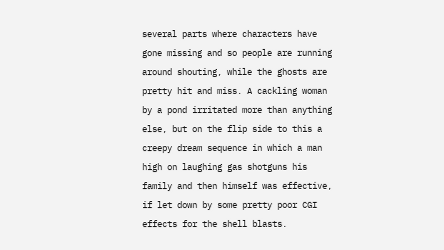several parts where characters have gone missing and so people are running around shouting, while the ghosts are pretty hit and miss. A cackling woman by a pond irritated more than anything else, but on the flip side to this a creepy dream sequence in which a man high on laughing gas shotguns his family and then himself was effective, if let down by some pretty poor CGI effects for the shell blasts.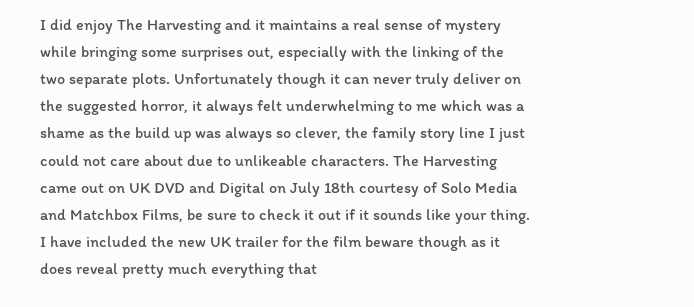I did enjoy The Harvesting and it maintains a real sense of mystery while bringing some surprises out, especially with the linking of the two separate plots. Unfortunately though it can never truly deliver on the suggested horror, it always felt underwhelming to me which was a shame as the build up was always so clever, the family story line I just could not care about due to unlikeable characters. The Harvesting came out on UK DVD and Digital on July 18th courtesy of Solo Media and Matchbox Films, be sure to check it out if it sounds like your thing. I have included the new UK trailer for the film beware though as it does reveal pretty much everything that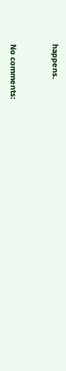happens.


No comments: